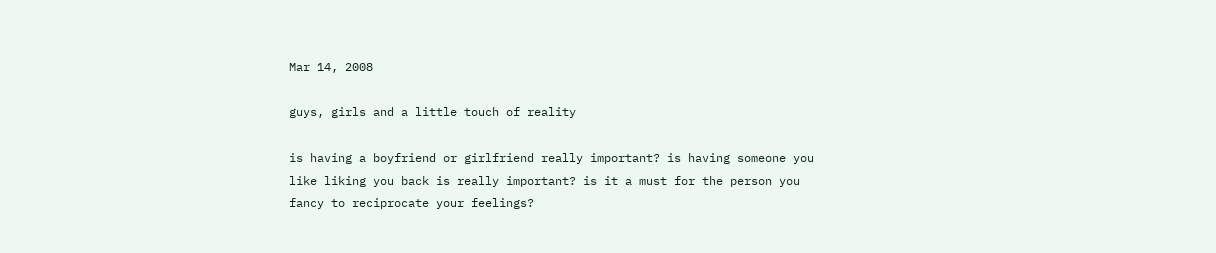Mar 14, 2008

guys, girls and a little touch of reality

is having a boyfriend or girlfriend really important? is having someone you like liking you back is really important? is it a must for the person you fancy to reciprocate your feelings?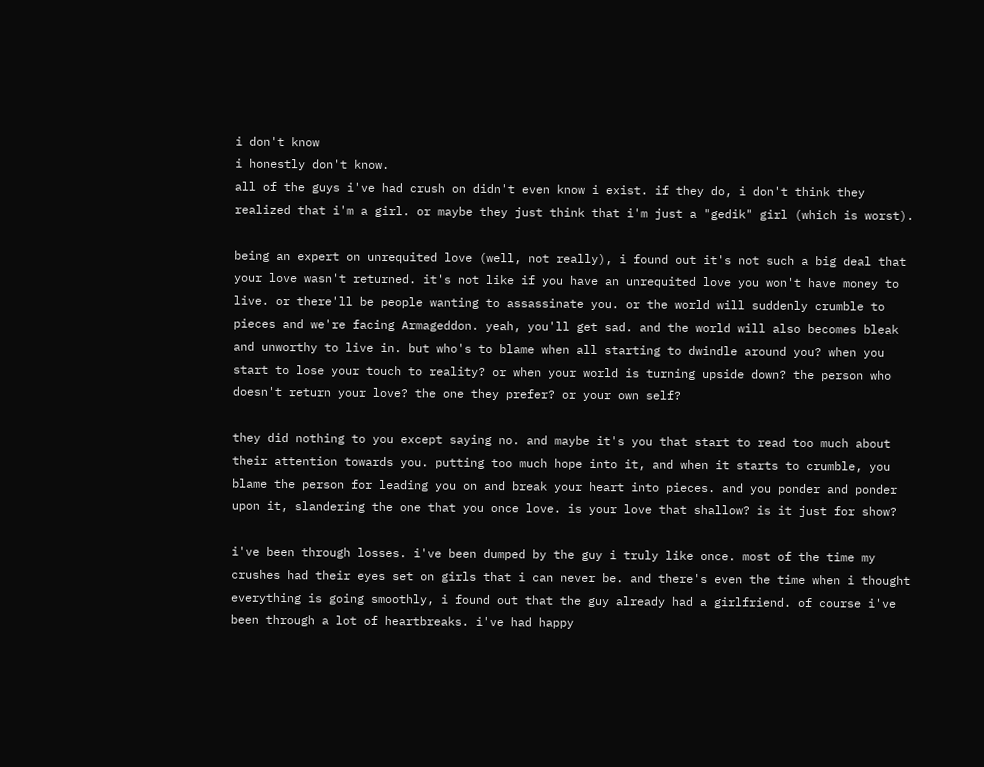i don't know
i honestly don't know.
all of the guys i've had crush on didn't even know i exist. if they do, i don't think they realized that i'm a girl. or maybe they just think that i'm just a "gedik" girl (which is worst).

being an expert on unrequited love (well, not really), i found out it's not such a big deal that your love wasn't returned. it's not like if you have an unrequited love you won't have money to live. or there'll be people wanting to assassinate you. or the world will suddenly crumble to pieces and we're facing Armageddon. yeah, you'll get sad. and the world will also becomes bleak and unworthy to live in. but who's to blame when all starting to dwindle around you? when you start to lose your touch to reality? or when your world is turning upside down? the person who doesn't return your love? the one they prefer? or your own self?

they did nothing to you except saying no. and maybe it's you that start to read too much about their attention towards you. putting too much hope into it, and when it starts to crumble, you blame the person for leading you on and break your heart into pieces. and you ponder and ponder upon it, slandering the one that you once love. is your love that shallow? is it just for show?

i've been through losses. i've been dumped by the guy i truly like once. most of the time my crushes had their eyes set on girls that i can never be. and there's even the time when i thought everything is going smoothly, i found out that the guy already had a girlfriend. of course i've been through a lot of heartbreaks. i've had happy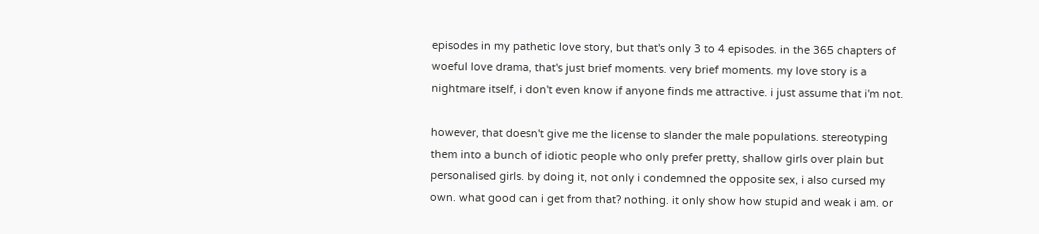episodes in my pathetic love story, but that's only 3 to 4 episodes. in the 365 chapters of woeful love drama, that's just brief moments. very brief moments. my love story is a nightmare itself, i don't even know if anyone finds me attractive. i just assume that i'm not.

however, that doesn't give me the license to slander the male populations. stereotyping them into a bunch of idiotic people who only prefer pretty, shallow girls over plain but personalised girls. by doing it, not only i condemned the opposite sex, i also cursed my own. what good can i get from that? nothing. it only show how stupid and weak i am. or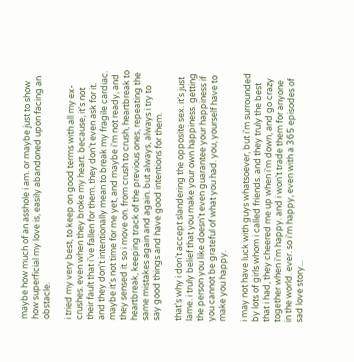maybe how much of an asshole i am. or maybe just to show how superficial my love is, easily abandoned upon facing an obstacle.

i tried my very best, to keep on good terms with all my ex-crushes. even when they broke my heart. because, it's not their fault that i've fallen for them. they don't even ask for it. and they don't intentionally mean to break my fragile cardiac. maybe it's not time for me yet, and maybe i'm not ready, and they sensed it. so i move on. from crush to crush, heartbreak to heartbreak, keeping track of the previous ones, repeating the same mistakes again and again. but always, always i try to say good things and have good intentions for them.

that's why i don't accept slandering the opposite sex. it's just lame. i truly belief that you make your own happiness. getting the person you like doesn't even guarantee your happiness if you cannot be grateful of what you had. you, yourself have to make you happy.

i may not have luck with guys whatsoever, but i'm surrounded by lots of girls whom i called friends. and they truly the best that i had, they cheered me up when i'm down, and go crazy together when i'm happy. and i won't trade them for anyone in the world. ever. so i'm happy, even with a 365 episodes of sad love story...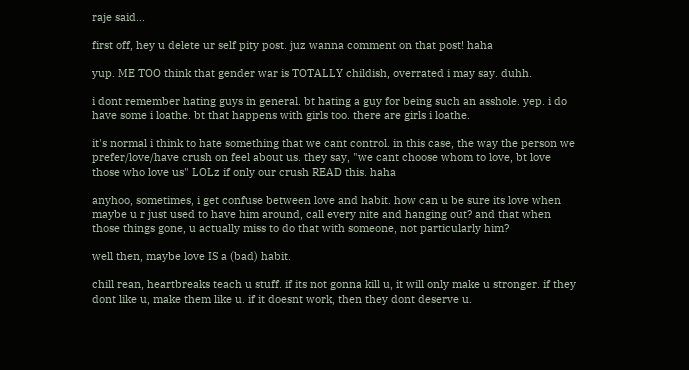raje said...

first off, hey u delete ur self pity post. juz wanna comment on that post! haha

yup. ME TOO think that gender war is TOTALLY childish, overrated i may say. duhh.

i dont remember hating guys in general. bt hating a guy for being such an asshole. yep. i do have some i loathe. bt that happens with girls too. there are girls i loathe.

it's normal i think to hate something that we cant control. in this case, the way the person we prefer/love/have crush on feel about us. they say, "we cant choose whom to love, bt love those who love us" LOLz if only our crush READ this. haha

anyhoo, sometimes, i get confuse between love and habit. how can u be sure its love when maybe u r just used to have him around, call every nite and hanging out? and that when those things gone, u actually miss to do that with someone, not particularly him?

well then, maybe love IS a (bad) habit.

chill rean, heartbreaks teach u stuff. if its not gonna kill u, it will only make u stronger. if they dont like u, make them like u. if it doesnt work, then they dont deserve u.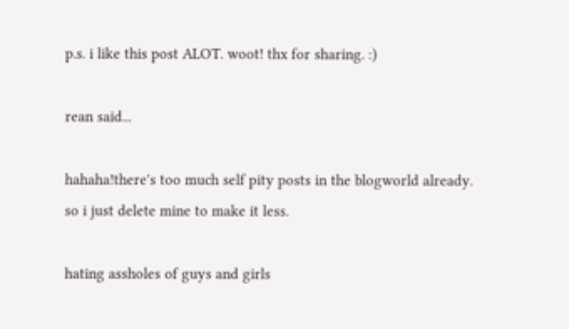p.s. i like this post ALOT. woot! thx for sharing. :)

rean said...

hahaha!there's too much self pity posts in the blogworld already. so i just delete mine to make it less.

hating assholes of guys and girls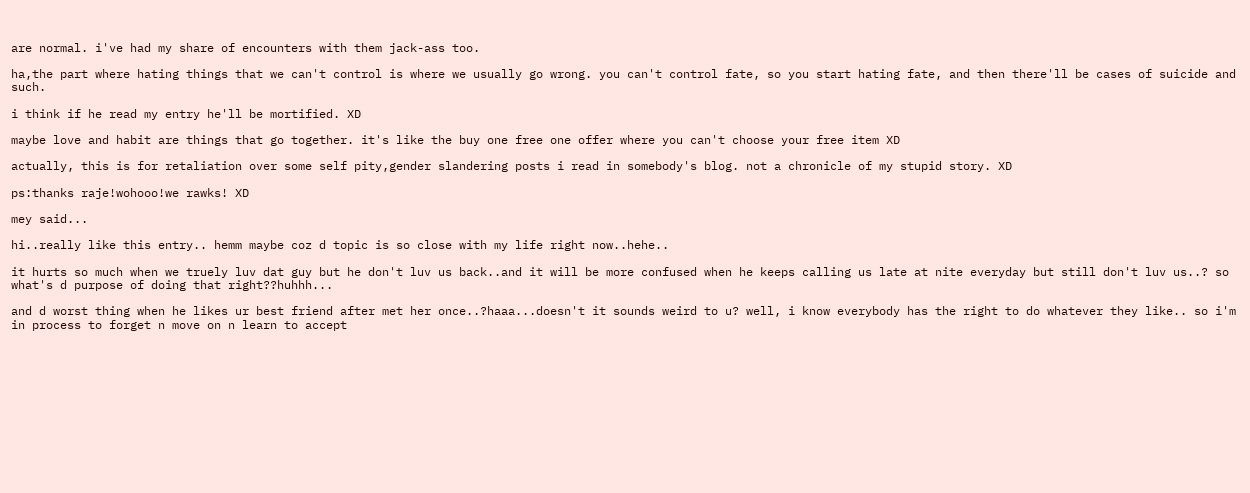are normal. i've had my share of encounters with them jack-ass too.

ha,the part where hating things that we can't control is where we usually go wrong. you can't control fate, so you start hating fate, and then there'll be cases of suicide and such.

i think if he read my entry he'll be mortified. XD

maybe love and habit are things that go together. it's like the buy one free one offer where you can't choose your free item XD

actually, this is for retaliation over some self pity,gender slandering posts i read in somebody's blog. not a chronicle of my stupid story. XD

ps:thanks raje!wohooo!we rawks! XD

mey said...

hi..really like this entry.. hemm maybe coz d topic is so close with my life right now..hehe..

it hurts so much when we truely luv dat guy but he don't luv us back..and it will be more confused when he keeps calling us late at nite everyday but still don't luv us..? so what's d purpose of doing that right??huhhh...

and d worst thing when he likes ur best friend after met her once..?haaa...doesn't it sounds weird to u? well, i know everybody has the right to do whatever they like.. so i'm in process to forget n move on n learn to accept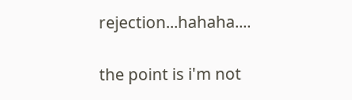rejection...hahaha....

the point is i'm not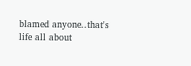blamed anyone..that's life all about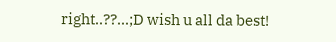right..??...;D wish u all da best!